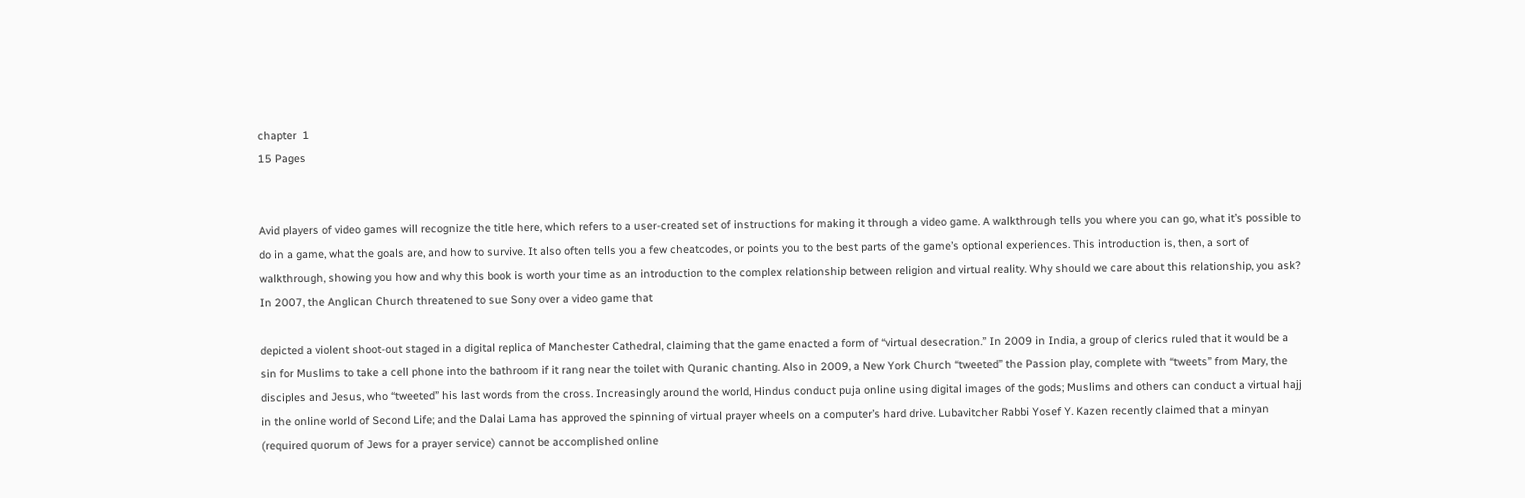chapter  1
15 Pages


Avid players of video games will recognize the title here, which refers to a user-created set of instructions for making it through a video game. A walkthrough tells you where you can go, what it’s possible to do in a game, what the goals are, and how to survive. It also often tells you a few cheatcodes, or points you to the best parts of the game’s optional experiences. This introduction is, then, a sort of walkthrough, showing you how and why this book is worth your time as an introduction to the complex relationship between religion and virtual reality. Why should we care about this relationship, you ask? In 2007, the Anglican Church threatened to sue Sony over a video game that

depicted a violent shoot-out staged in a digital replica of Manchester Cathedral, claiming that the game enacted a form of “virtual desecration.” In 2009 in India, a group of clerics ruled that it would be a sin for Muslims to take a cell phone into the bathroom if it rang near the toilet with Quranic chanting. Also in 2009, a New York Church “tweeted” the Passion play, complete with “tweets” from Mary, the disciples and Jesus, who “tweeted” his last words from the cross. Increasingly around the world, Hindus conduct puja online using digital images of the gods; Muslims and others can conduct a virtual hajj in the online world of Second Life; and the Dalai Lama has approved the spinning of virtual prayer wheels on a computer’s hard drive. Lubavitcher Rabbi Yosef Y. Kazen recently claimed that a minyan (required quorum of Jews for a prayer service) cannot be accomplished online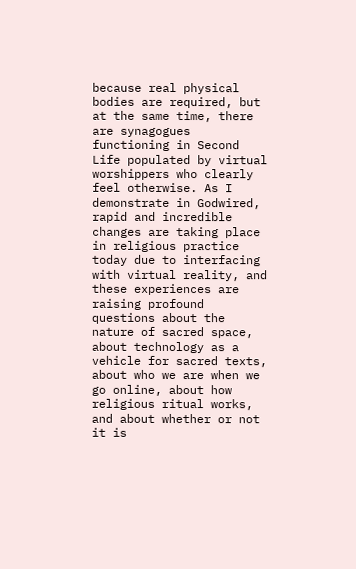because real physical bodies are required, but at the same time, there are synagogues functioning in Second Life populated by virtual worshippers who clearly feel otherwise. As I demonstrate in Godwired, rapid and incredible changes are taking place in religious practice today due to interfacing with virtual reality, and these experiences are raising profound questions about the nature of sacred space, about technology as a vehicle for sacred texts, about who we are when we go online, about how religious ritual works, and about whether or not it is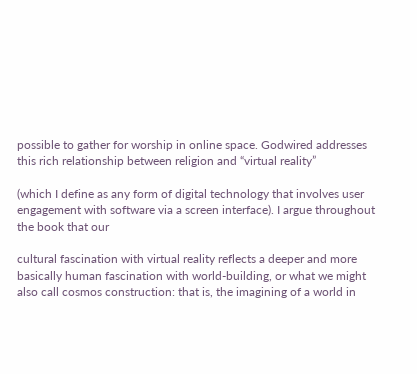possible to gather for worship in online space. Godwired addresses this rich relationship between religion and “virtual reality”

(which I define as any form of digital technology that involves user engagement with software via a screen interface). I argue throughout the book that our

cultural fascination with virtual reality reflects a deeper and more basically human fascination with world-building, or what we might also call cosmos construction: that is, the imagining of a world in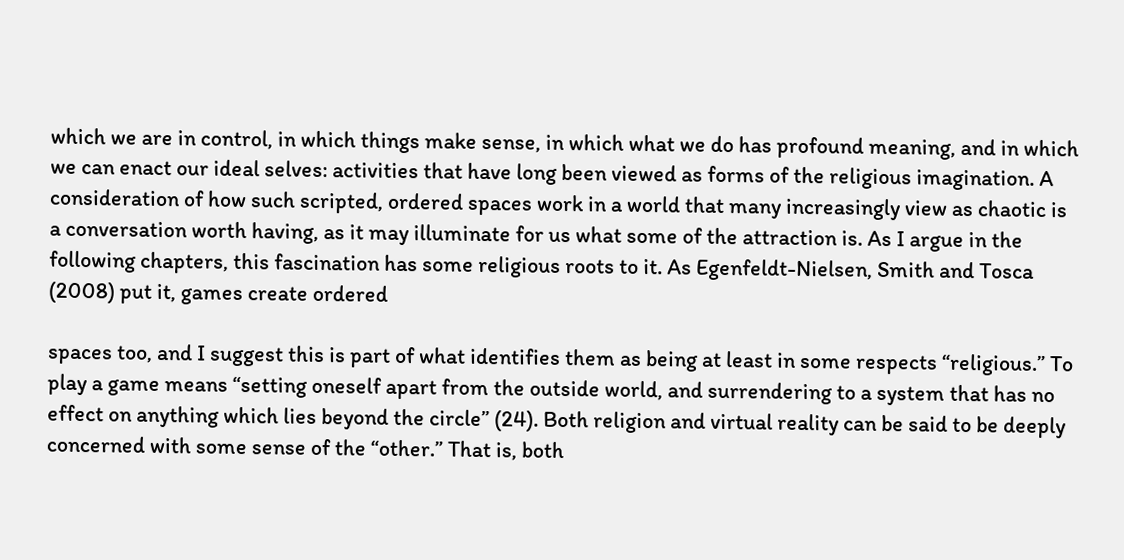which we are in control, in which things make sense, in which what we do has profound meaning, and in which we can enact our ideal selves: activities that have long been viewed as forms of the religious imagination. A consideration of how such scripted, ordered spaces work in a world that many increasingly view as chaotic is a conversation worth having, as it may illuminate for us what some of the attraction is. As I argue in the following chapters, this fascination has some religious roots to it. As Egenfeldt-Nielsen, Smith and Tosca (2008) put it, games create ordered

spaces too, and I suggest this is part of what identifies them as being at least in some respects “religious.” To play a game means “setting oneself apart from the outside world, and surrendering to a system that has no effect on anything which lies beyond the circle” (24). Both religion and virtual reality can be said to be deeply concerned with some sense of the “other.” That is, both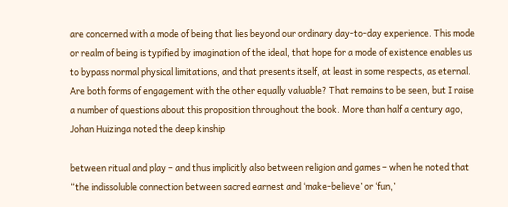are concerned with a mode of being that lies beyond our ordinary day-to-day experience. This mode or realm of being is typified by imagination of the ideal, that hope for a mode of existence enables us to bypass normal physical limitations, and that presents itself, at least in some respects, as eternal. Are both forms of engagement with the other equally valuable? That remains to be seen, but I raise a number of questions about this proposition throughout the book. More than half a century ago, Johan Huizinga noted the deep kinship

between ritual and play – and thus implicitly also between religion and games – when he noted that “the indissoluble connection between sacred earnest and ‘make-believe’ or ‘fun,’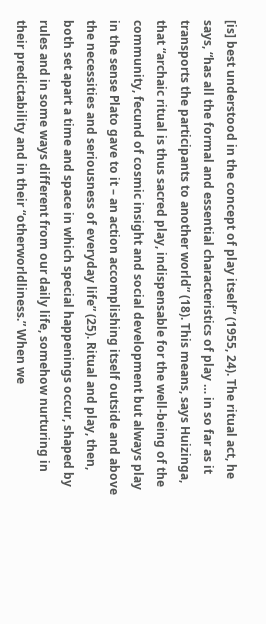[is] best understood in the concept of play itself” (1955, 24). The ritual act, he says, “has all the formal and essential characteristics of play … in so far as it transports the participants to another world” (18). This means, says Huizinga, that “archaic ritual is thus sacred play, indispensable for the well-being of the community, fecund of cosmic insight and social development but always play in the sense Plato gave to it – an action accomplishing itself outside and above the necessities and seriousness of everyday life” (25). Ritual and play, then, both set apart a time and space in which special happenings occur, shaped by rules and in some ways different from our daily life, somehow nurturing in their predictability and in their “otherworldliness.” When we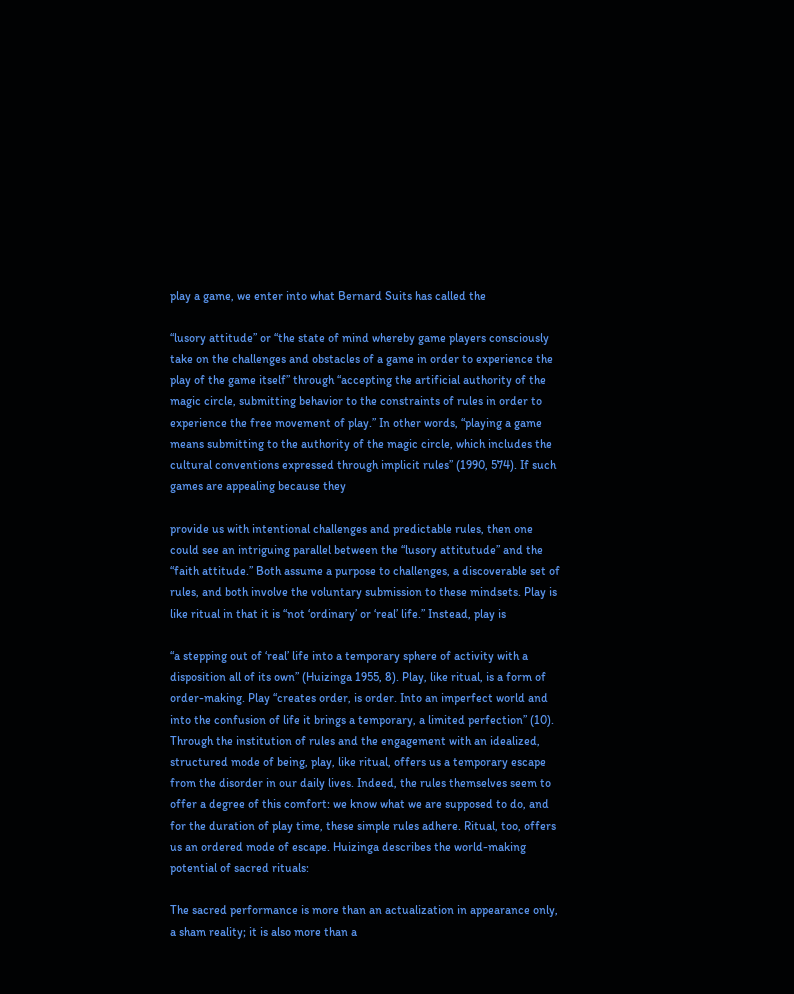play a game, we enter into what Bernard Suits has called the

“lusory attitude” or “the state of mind whereby game players consciously take on the challenges and obstacles of a game in order to experience the play of the game itself” through “accepting the artificial authority of the magic circle, submitting behavior to the constraints of rules in order to experience the free movement of play.” In other words, “playing a game means submitting to the authority of the magic circle, which includes the cultural conventions expressed through implicit rules” (1990, 574). If such games are appealing because they

provide us with intentional challenges and predictable rules, then one could see an intriguing parallel between the “lusory attitutude” and the “faith attitude.” Both assume a purpose to challenges, a discoverable set of rules, and both involve the voluntary submission to these mindsets. Play is like ritual in that it is “not ‘ordinary’ or ‘real’ life.” Instead, play is

“a stepping out of ‘real’ life into a temporary sphere of activity with a disposition all of its own” (Huizinga 1955, 8). Play, like ritual, is a form of order-making. Play “creates order, is order. Into an imperfect world and into the confusion of life it brings a temporary, a limited perfection” (10). Through the institution of rules and the engagement with an idealized, structured mode of being, play, like ritual, offers us a temporary escape from the disorder in our daily lives. Indeed, the rules themselves seem to offer a degree of this comfort: we know what we are supposed to do, and for the duration of play time, these simple rules adhere. Ritual, too, offers us an ordered mode of escape. Huizinga describes the world-making potential of sacred rituals:

The sacred performance is more than an actualization in appearance only, a sham reality; it is also more than a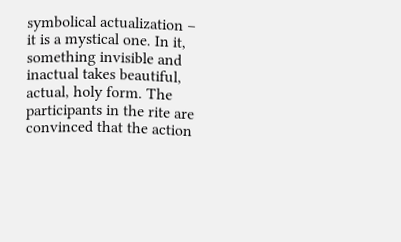symbolical actualization – it is a mystical one. In it, something invisible and inactual takes beautiful, actual, holy form. The participants in the rite are convinced that the action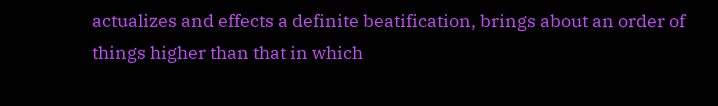actualizes and effects a definite beatification, brings about an order of things higher than that in which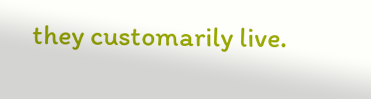they customarily live.